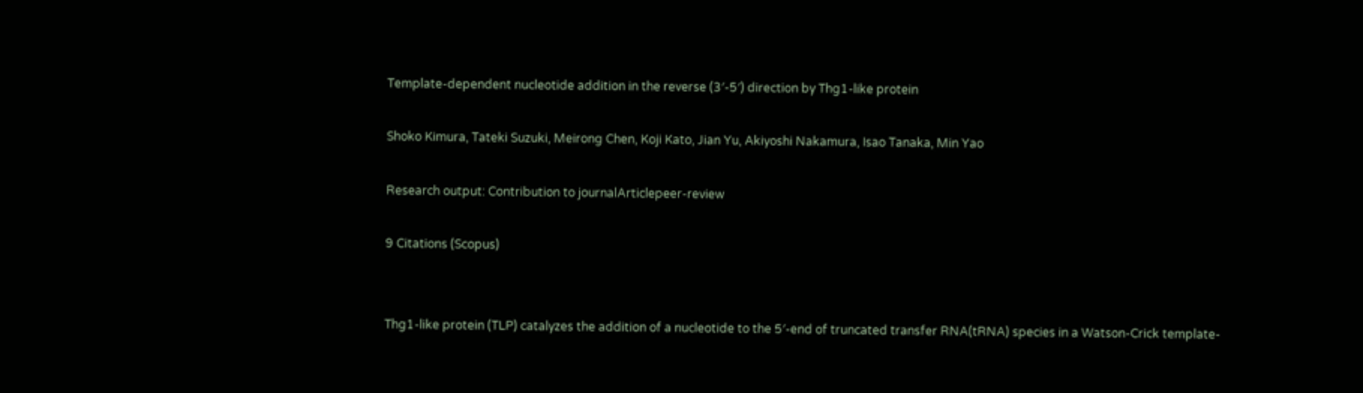Template-dependent nucleotide addition in the reverse (3′-5′) direction by Thg1-like protein

Shoko Kimura, Tateki Suzuki, Meirong Chen, Koji Kato, Jian Yu, Akiyoshi Nakamura, Isao Tanaka, Min Yao

Research output: Contribution to journalArticlepeer-review

9 Citations (Scopus)


Thg1-like protein (TLP) catalyzes the addition of a nucleotide to the 5′-end of truncated transfer RNA(tRNA) species in a Watson-Crick template-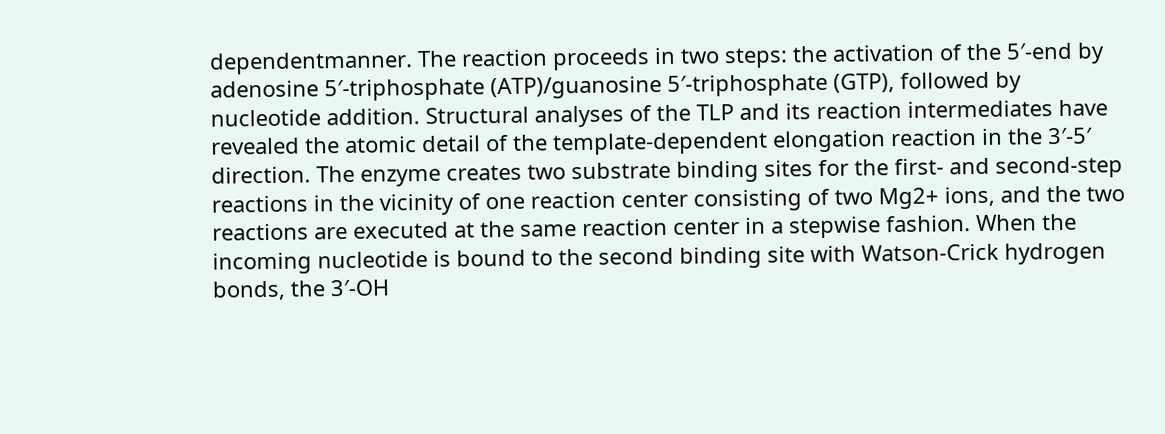dependentmanner. The reaction proceeds in two steps: the activation of the 5′-end by adenosine 5′-triphosphate (ATP)/guanosine 5′-triphosphate (GTP), followed by nucleotide addition. Structural analyses of the TLP and its reaction intermediates have revealed the atomic detail of the template-dependent elongation reaction in the 3′-5′ direction. The enzyme creates two substrate binding sites for the first- and second-step reactions in the vicinity of one reaction center consisting of two Mg2+ ions, and the two reactions are executed at the same reaction center in a stepwise fashion. When the incoming nucleotide is bound to the second binding site with Watson-Crick hydrogen bonds, the 3′-OH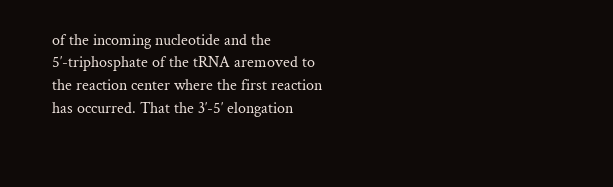of the incoming nucleotide and the 5′-triphosphate of the tRNA aremoved to the reaction center where the first reaction has occurred. That the 3′-5′ elongation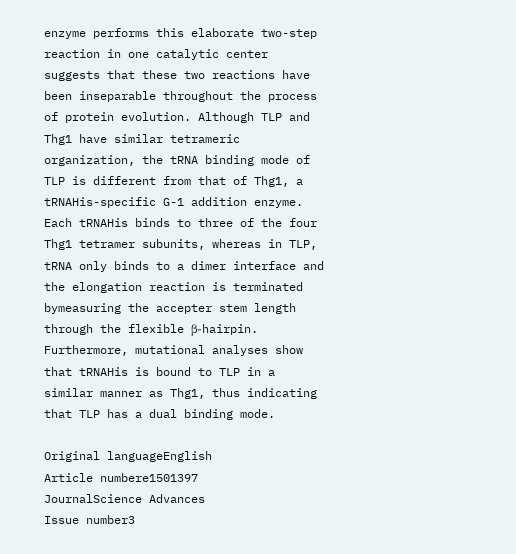enzyme performs this elaborate two-step reaction in one catalytic center suggests that these two reactions have been inseparable throughout the process of protein evolution. Although TLP and Thg1 have similar tetrameric organization, the tRNA binding mode of TLP is different from that of Thg1, a tRNAHis-specific G-1 addition enzyme. Each tRNAHis binds to three of the four Thg1 tetramer subunits, whereas in TLP, tRNA only binds to a dimer interface and the elongation reaction is terminated bymeasuring the accepter stem length through the flexible β-hairpin. Furthermore, mutational analyses show that tRNAHis is bound to TLP in a similar manner as Thg1, thus indicating that TLP has a dual binding mode.

Original languageEnglish
Article numbere1501397
JournalScience Advances
Issue number3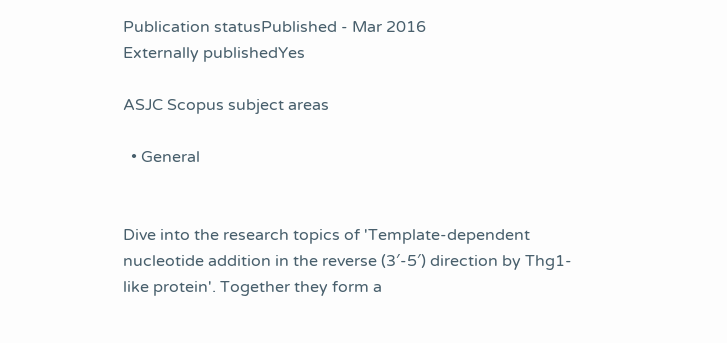Publication statusPublished - Mar 2016
Externally publishedYes

ASJC Scopus subject areas

  • General


Dive into the research topics of 'Template-dependent nucleotide addition in the reverse (3′-5′) direction by Thg1-like protein'. Together they form a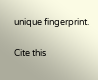unique fingerprint.

Cite this